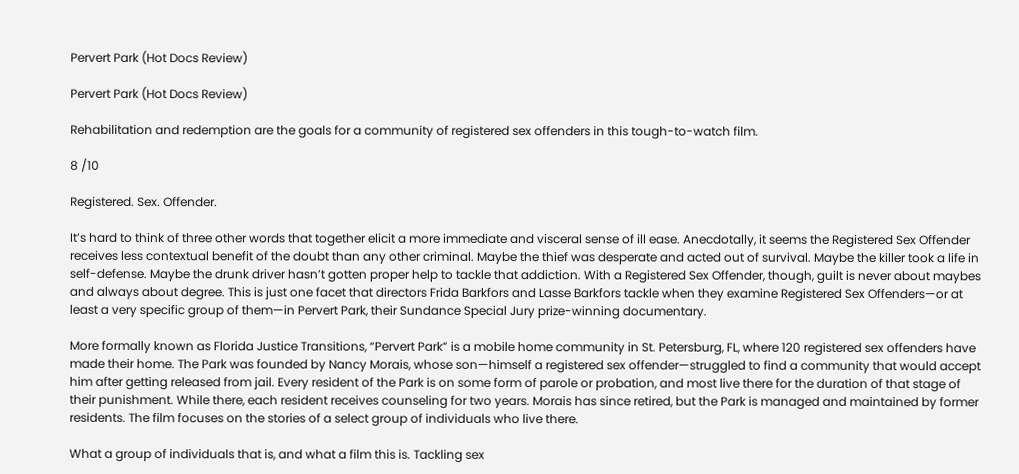Pervert Park (Hot Docs Review)

Pervert Park (Hot Docs Review)

Rehabilitation and redemption are the goals for a community of registered sex offenders in this tough-to-watch film.

8 /10

Registered. Sex. Offender.

It’s hard to think of three other words that together elicit a more immediate and visceral sense of ill ease. Anecdotally, it seems the Registered Sex Offender receives less contextual benefit of the doubt than any other criminal. Maybe the thief was desperate and acted out of survival. Maybe the killer took a life in self-defense. Maybe the drunk driver hasn’t gotten proper help to tackle that addiction. With a Registered Sex Offender, though, guilt is never about maybes and always about degree. This is just one facet that directors Frida Barkfors and Lasse Barkfors tackle when they examine Registered Sex Offenders—or at least a very specific group of them—in Pervert Park, their Sundance Special Jury prize-winning documentary.

More formally known as Florida Justice Transitions, “Pervert Park” is a mobile home community in St. Petersburg, FL, where 120 registered sex offenders have made their home. The Park was founded by Nancy Morais, whose son—himself a registered sex offender—struggled to find a community that would accept him after getting released from jail. Every resident of the Park is on some form of parole or probation, and most live there for the duration of that stage of their punishment. While there, each resident receives counseling for two years. Morais has since retired, but the Park is managed and maintained by former residents. The film focuses on the stories of a select group of individuals who live there.

What a group of individuals that is, and what a film this is. Tackling sex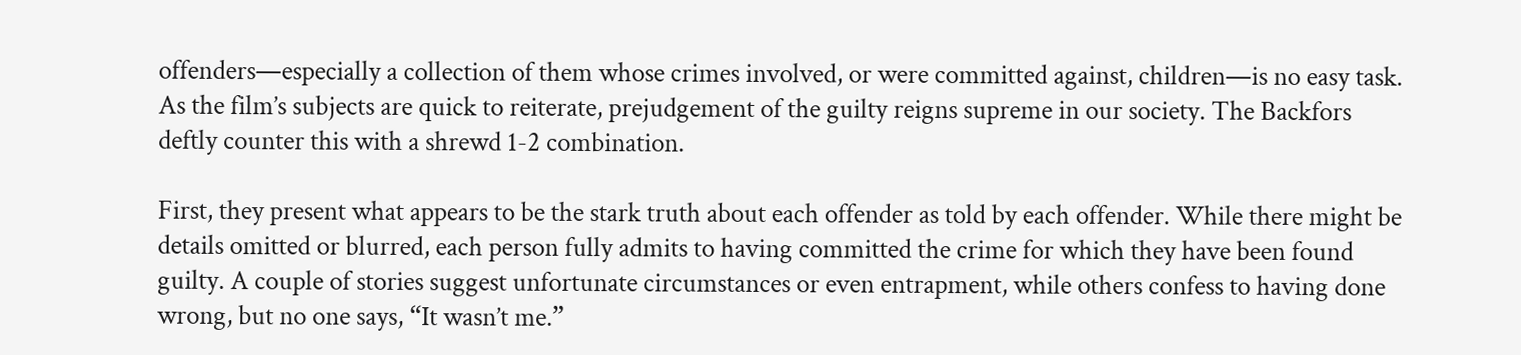offenders—especially a collection of them whose crimes involved, or were committed against, children—is no easy task. As the film’s subjects are quick to reiterate, prejudgement of the guilty reigns supreme in our society. The Backfors deftly counter this with a shrewd 1-2 combination.

First, they present what appears to be the stark truth about each offender as told by each offender. While there might be details omitted or blurred, each person fully admits to having committed the crime for which they have been found guilty. A couple of stories suggest unfortunate circumstances or even entrapment, while others confess to having done wrong, but no one says, “It wasn’t me.”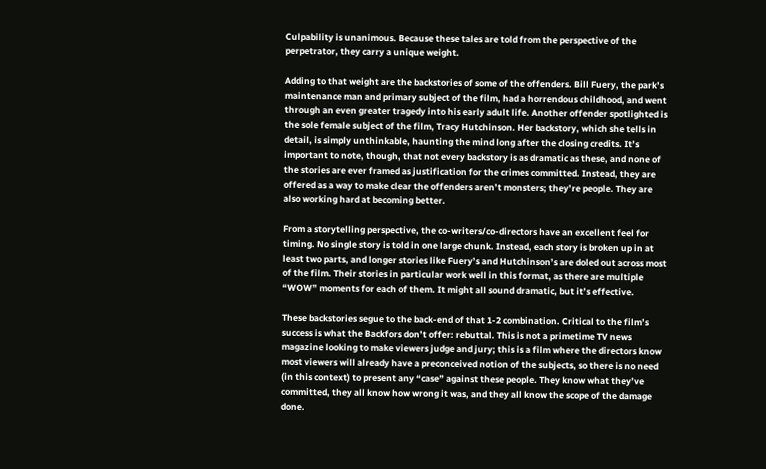Culpability is unanimous. Because these tales are told from the perspective of the perpetrator, they carry a unique weight.

Adding to that weight are the backstories of some of the offenders. Bill Fuery, the park’s maintenance man and primary subject of the film, had a horrendous childhood, and went through an even greater tragedy into his early adult life. Another offender spotlighted is the sole female subject of the film, Tracy Hutchinson. Her backstory, which she tells in detail, is simply unthinkable, haunting the mind long after the closing credits. It’s important to note, though, that not every backstory is as dramatic as these, and none of the stories are ever framed as justification for the crimes committed. Instead, they are offered as a way to make clear the offenders aren’t monsters; they’re people. They are also working hard at becoming better.

From a storytelling perspective, the co-writers/co-directors have an excellent feel for timing. No single story is told in one large chunk. Instead, each story is broken up in at least two parts, and longer stories like Fuery’s and Hutchinson’s are doled out across most of the film. Their stories in particular work well in this format, as there are multiple “WOW” moments for each of them. It might all sound dramatic, but it’s effective.

These backstories segue to the back-end of that 1-2 combination. Critical to the film’s success is what the Backfors don’t offer: rebuttal. This is not a primetime TV news magazine looking to make viewers judge and jury; this is a film where the directors know most viewers will already have a preconceived notion of the subjects, so there is no need (in this context) to present any “case” against these people. They know what they’ve committed, they all know how wrong it was, and they all know the scope of the damage done.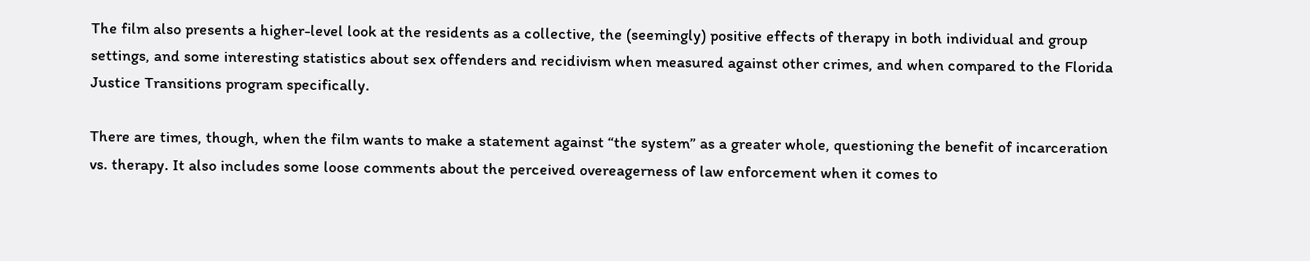The film also presents a higher-level look at the residents as a collective, the (seemingly) positive effects of therapy in both individual and group settings, and some interesting statistics about sex offenders and recidivism when measured against other crimes, and when compared to the Florida Justice Transitions program specifically.

There are times, though, when the film wants to make a statement against “the system” as a greater whole, questioning the benefit of incarceration vs. therapy. It also includes some loose comments about the perceived overeagerness of law enforcement when it comes to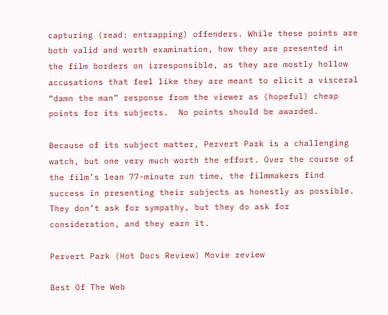capturing (read: entrapping) offenders. While these points are both valid and worth examination, how they are presented in the film borders on irresponsible, as they are mostly hollow accusations that feel like they are meant to elicit a visceral “damn the man” response from the viewer as (hopeful) cheap points for its subjects.  No points should be awarded.

Because of its subject matter, Pervert Park is a challenging watch, but one very much worth the effort. Over the course of the film’s lean 77-minute run time, the filmmakers find success in presenting their subjects as honestly as possible. They don’t ask for sympathy, but they do ask for consideration, and they earn it.

Pervert Park (Hot Docs Review) Movie review

Best Of The Web